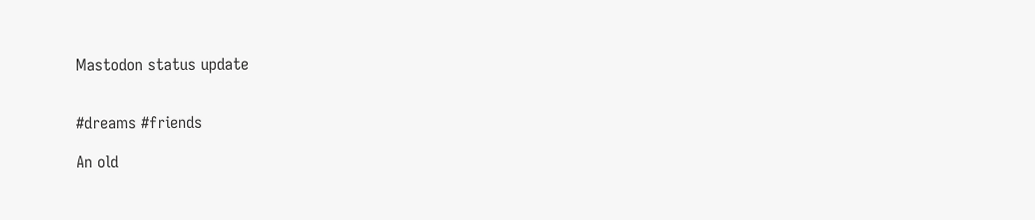Mastodon status update


#dreams #friends

An old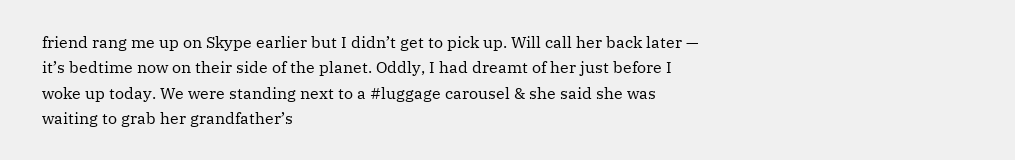friend rang me up on Skype earlier but I didn’t get to pick up. Will call her back later — it’s bedtime now on their side of the planet. Oddly, I had dreamt of her just before I woke up today. We were standing next to a #luggage carousel & she said she was waiting to grab her grandfather’s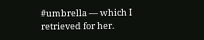#umbrella — which I retrieved for her.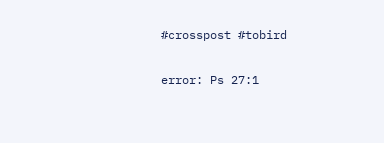#crosspost #tobird

error: Ps 27:1